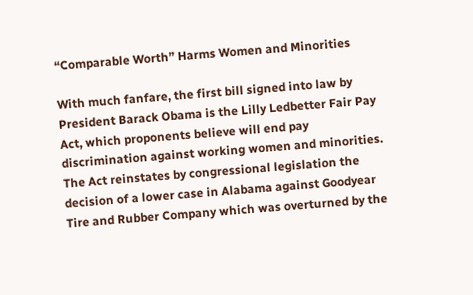“Comparable Worth” Harms Women and Minorities

With much fanfare, the first bill signed into law by President Barack Obama is the Lilly Ledbetter Fair Pay Act, which proponents believe will end pay discrimination against working women and minorities. The Act reinstates by congressional legislation the decision of a lower case in Alabama against Goodyear Tire and Rubber Company which was overturned by the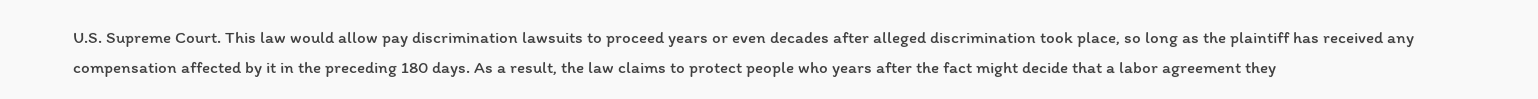U.S. Supreme Court. This law would allow pay discrimination lawsuits to proceed years or even decades after alleged discrimination took place, so long as the plaintiff has received any compensation affected by it in the preceding 180 days. As a result, the law claims to protect people who years after the fact might decide that a labor agreement they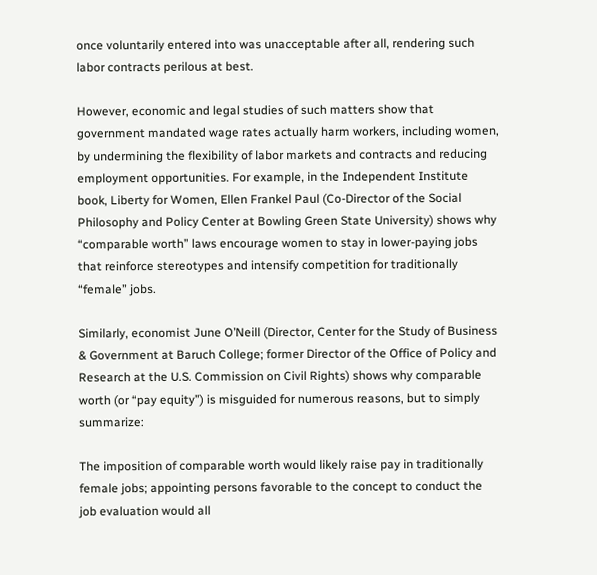once voluntarily entered into was unacceptable after all, rendering such labor contracts perilous at best.

However, economic and legal studies of such matters show that government mandated wage rates actually harm workers, including women, by undermining the flexibility of labor markets and contracts and reducing employment opportunities. For example, in the Independent Institute book, Liberty for Women, Ellen Frankel Paul (Co-Director of the Social Philosophy and Policy Center at Bowling Green State University) shows why “comparable worth” laws encourage women to stay in lower-paying jobs that reinforce stereotypes and intensify competition for traditionally “female” jobs.

Similarly, economist June O’Neill (Director, Center for the Study of Business & Government at Baruch College; former Director of the Office of Policy and Research at the U.S. Commission on Civil Rights) shows why comparable worth (or “pay equity”) is misguided for numerous reasons, but to simply summarize:

The imposition of comparable worth would likely raise pay in traditionally female jobs; appointing persons favorable to the concept to conduct the job evaluation would all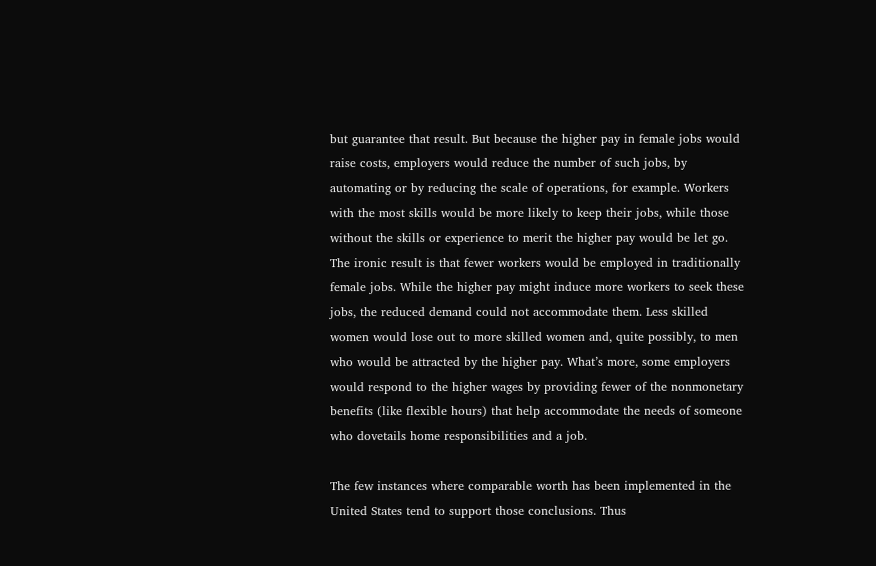but guarantee that result. But because the higher pay in female jobs would raise costs, employers would reduce the number of such jobs, by automating or by reducing the scale of operations, for example. Workers with the most skills would be more likely to keep their jobs, while those without the skills or experience to merit the higher pay would be let go. The ironic result is that fewer workers would be employed in traditionally female jobs. While the higher pay might induce more workers to seek these jobs, the reduced demand could not accommodate them. Less skilled women would lose out to more skilled women and, quite possibly, to men who would be attracted by the higher pay. What’s more, some employers would respond to the higher wages by providing fewer of the nonmonetary benefits (like flexible hours) that help accommodate the needs of someone who dovetails home responsibilities and a job.

The few instances where comparable worth has been implemented in the United States tend to support those conclusions. Thus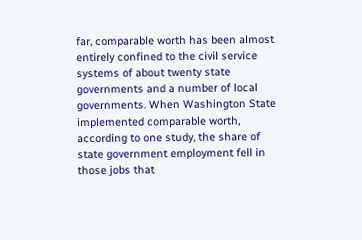far, comparable worth has been almost entirely confined to the civil service systems of about twenty state governments and a number of local governments. When Washington State implemented comparable worth, according to one study, the share of state government employment fell in those jobs that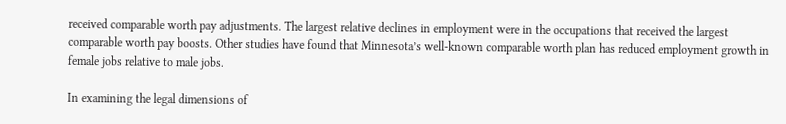received comparable worth pay adjustments. The largest relative declines in employment were in the occupations that received the largest comparable worth pay boosts. Other studies have found that Minnesota’s well-known comparable worth plan has reduced employment growth in female jobs relative to male jobs.

In examining the legal dimensions of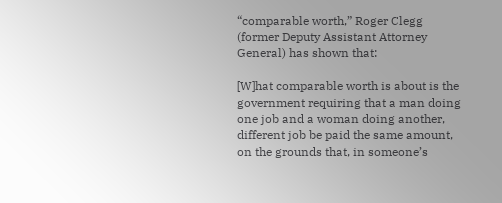“comparable worth,” Roger Clegg (former Deputy Assistant Attorney General) has shown that:

[W]hat comparable worth is about is the government requiring that a man doing one job and a woman doing another, different job be paid the same amount, on the grounds that, in someone’s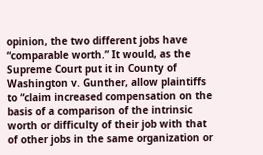opinion, the two different jobs have “comparable worth.” It would, as the Supreme Court put it in County of Washington v. Gunther, allow plaintiffs to “claim increased compensation on the basis of a comparison of the intrinsic worth or difficulty of their job with that of other jobs in the same organization or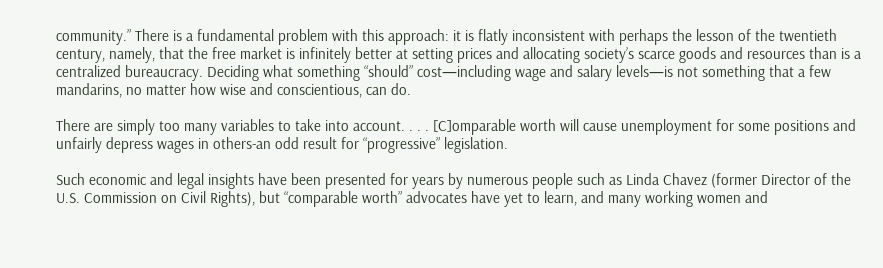community.” There is a fundamental problem with this approach: it is flatly inconsistent with perhaps the lesson of the twentieth century, namely, that the free market is infinitely better at setting prices and allocating society’s scarce goods and resources than is a centralized bureaucracy. Deciding what something “should” cost—including wage and salary levels—is not something that a few mandarins, no matter how wise and conscientious, can do.

There are simply too many variables to take into account. . . . [C]omparable worth will cause unemployment for some positions and unfairly depress wages in others-an odd result for “progressive” legislation.

Such economic and legal insights have been presented for years by numerous people such as Linda Chavez (former Director of the U.S. Commission on Civil Rights), but “comparable worth” advocates have yet to learn, and many working women and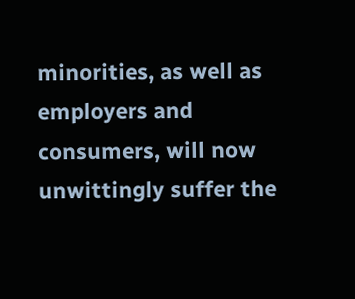minorities, as well as employers and consumers, will now unwittingly suffer the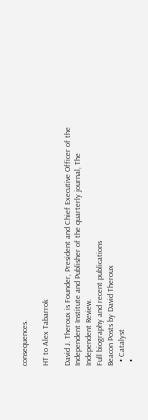consequences.

HT to Alex Tabarrok

David J. Theroux is Founder, President and Chief Executive Officer of the Independent Institute and Publisher of the quarterly journal, The Independent Review.
Full biography and recent publications
Beacon Posts by David Theroux
  • Catalyst
  •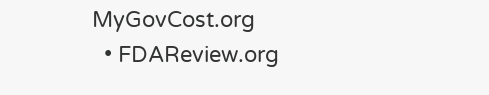MyGovCost.org
  • FDAReview.org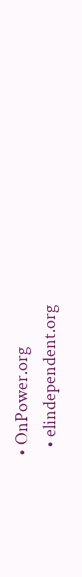• OnPower.org
  • elindependent.org